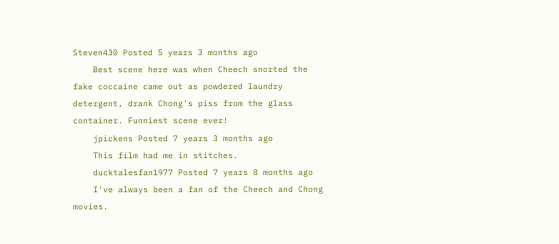Steven430 Posted 5 years 3 months ago
    Best scene here was when Cheech snorted the fake coccaine came out as powdered laundry detergent, drank Chong's piss from the glass container. Funniest scene ever!
    jpickens Posted 7 years 3 months ago
    This film had me in stitches.
    ducktalesfan1977 Posted 7 years 8 months ago
    I've always been a fan of the Cheech and Chong movies.